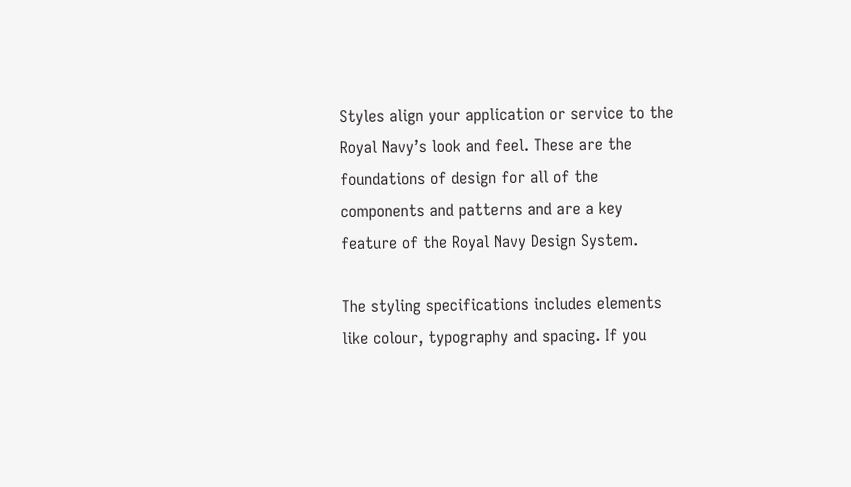Styles align your application or service to the Royal Navy’s look and feel. These are the foundations of design for all of the components and patterns and are a key feature of the Royal Navy Design System.

The styling specifications includes elements like colour, typography and spacing. If you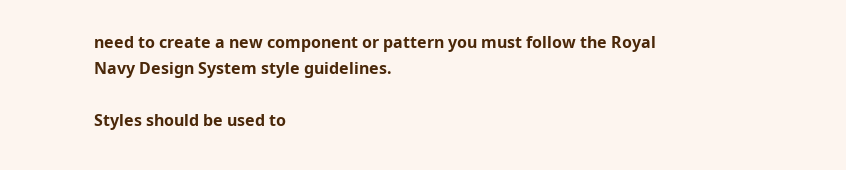need to create a new component or pattern you must follow the Royal Navy Design System style guidelines.

Styles should be used to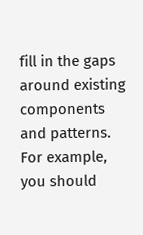fill in the gaps around existing components and patterns. For example, you should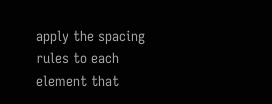apply the spacing rules to each element that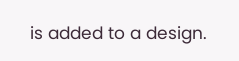is added to a design.